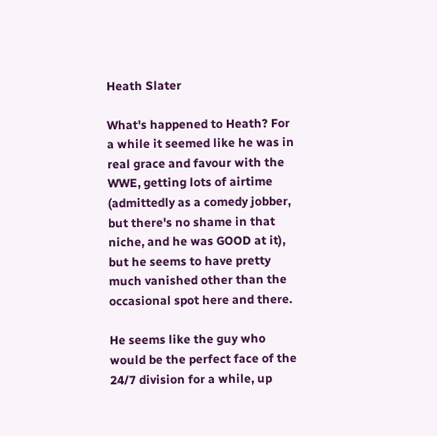Heath Slater

What's happened to Heath? For a while it seemed like he was in real grace and favour with the WWE, getting lots of airtime (admittedly as a comedy jobber, but there's no shame in that niche, and he was GOOD at it), but he seems to have pretty much vanished other than the occasional spot here and there.

He seems like the guy who would be the perfect face of the 24/7 division for a while, up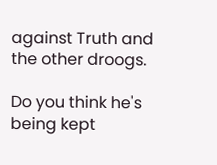against Truth and the other droogs.

Do you think he's being kept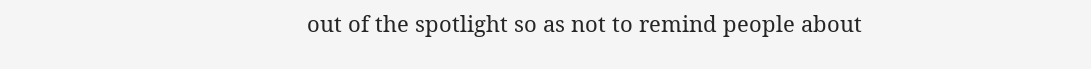out of the spotlight so as not to remind people about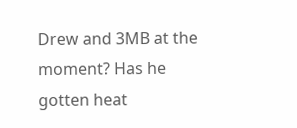Drew and 3MB at the moment? Has he gotten heat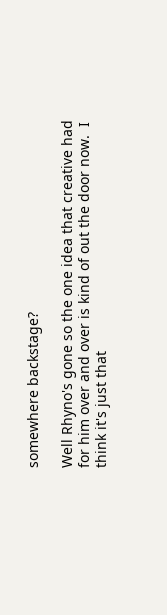somewhere backstage?

Well Rhyno's gone so the one idea that creative had for him over and over is kind of out the door now.  I think it's just that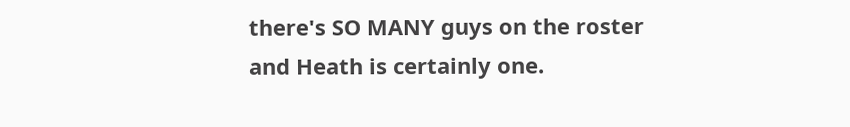there's SO MANY guys on the roster and Heath is certainly one.